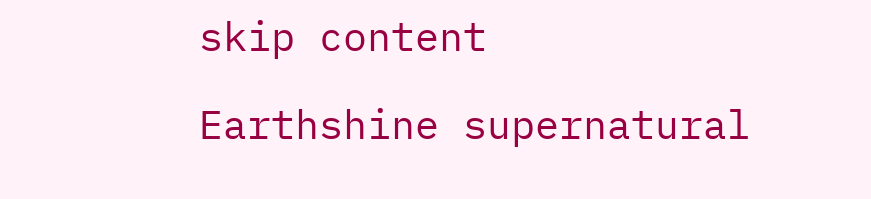skip content

Earthshine supernatural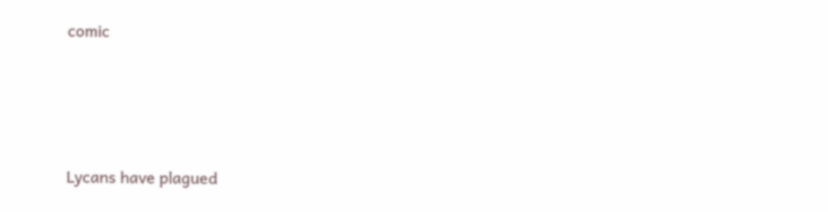comic





Lycans have plagued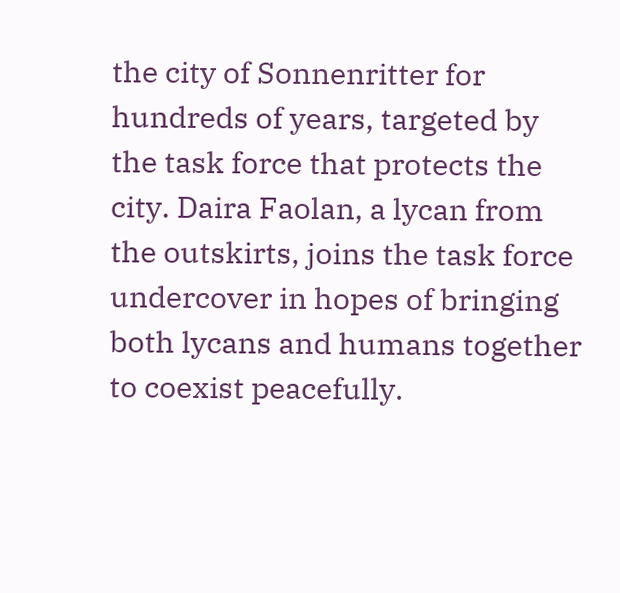the city of Sonnenritter for hundreds of years, targeted by the task force that protects the city. Daira Faolan, a lycan from the outskirts, joins the task force undercover in hopes of bringing both lycans and humans together to coexist peacefully.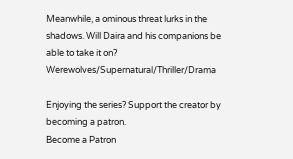Meanwhile, a ominous threat lurks in the shadows. Will Daira and his companions be able to take it on? Werewolves/Supernatural/Thriller/Drama

Enjoying the series? Support the creator by becoming a patron.
Become a Patron